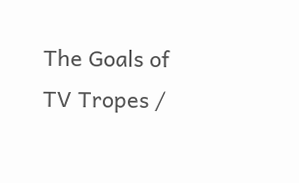The Goals of TV Tropes /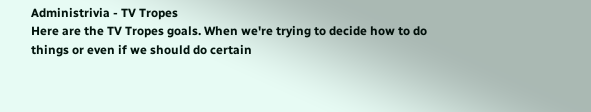Administrivia - TV Tropes
Here are the TV Tropes goals. When we're trying to decide how to do things or even if we should do certain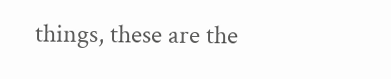things, these are the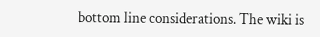bottom line considerations. The wiki is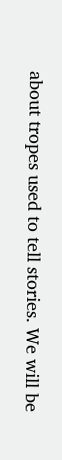about tropes used to tell stories. We will be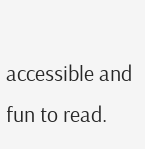accessible and fun to read.